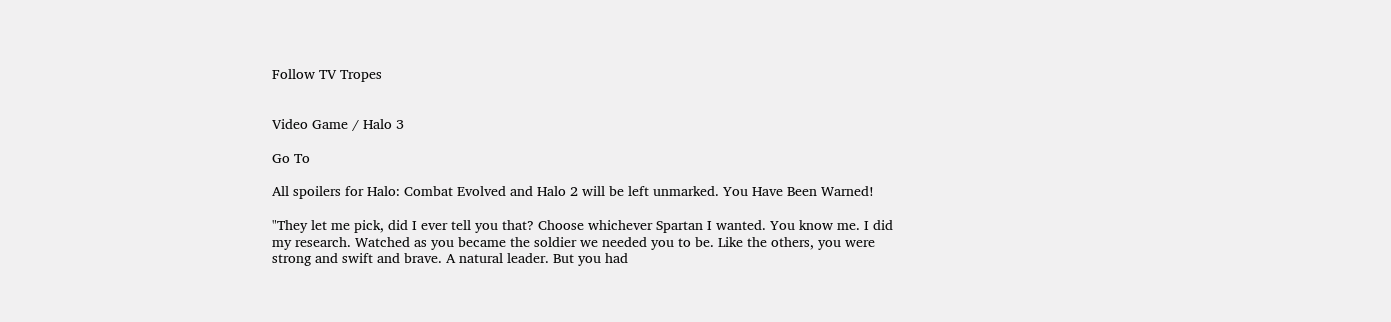Follow TV Tropes


Video Game / Halo 3

Go To

All spoilers for Halo: Combat Evolved and Halo 2 will be left unmarked. You Have Been Warned!

"They let me pick, did I ever tell you that? Choose whichever Spartan I wanted. You know me. I did my research. Watched as you became the soldier we needed you to be. Like the others, you were strong and swift and brave. A natural leader. But you had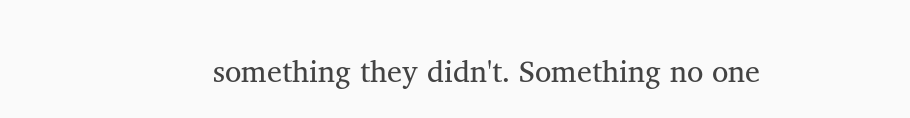something they didn't. Something no one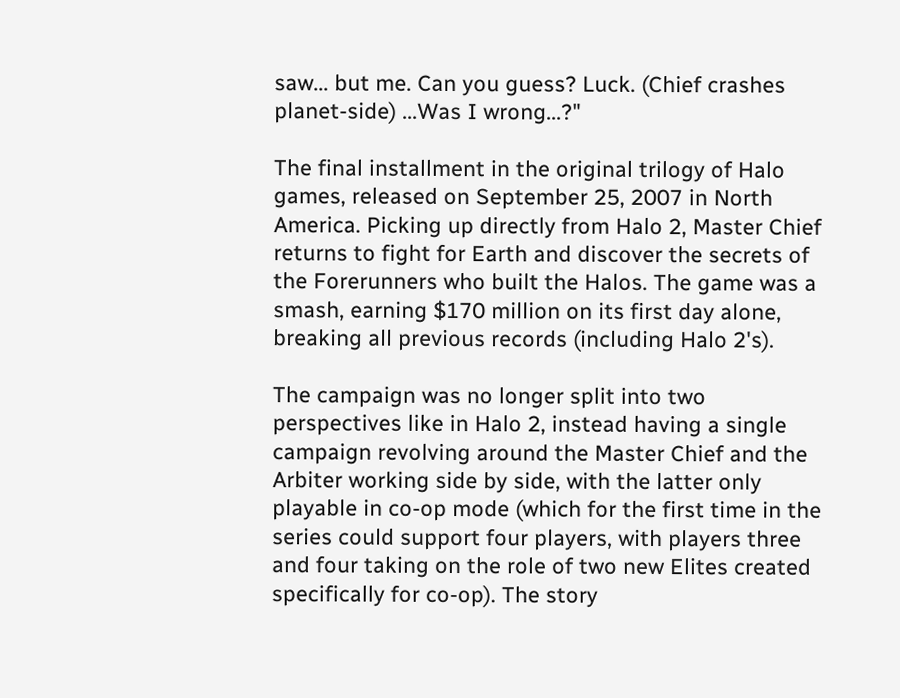saw... but me. Can you guess? Luck. (Chief crashes planet-side) ...Was I wrong...?"

The final installment in the original trilogy of Halo games, released on September 25, 2007 in North America. Picking up directly from Halo 2, Master Chief returns to fight for Earth and discover the secrets of the Forerunners who built the Halos. The game was a smash, earning $170 million on its first day alone, breaking all previous records (including Halo 2's).

The campaign was no longer split into two perspectives like in Halo 2, instead having a single campaign revolving around the Master Chief and the Arbiter working side by side, with the latter only playable in co-op mode (which for the first time in the series could support four players, with players three and four taking on the role of two new Elites created specifically for co-op). The story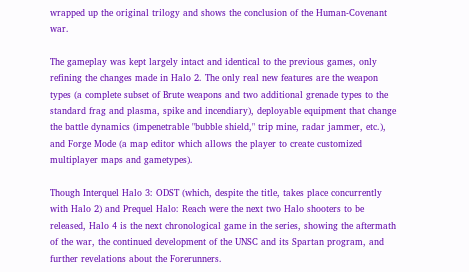wrapped up the original trilogy and shows the conclusion of the Human-Covenant war.

The gameplay was kept largely intact and identical to the previous games, only refining the changes made in Halo 2. The only real new features are the weapon types (a complete subset of Brute weapons and two additional grenade types to the standard frag and plasma, spike and incendiary), deployable equipment that change the battle dynamics (impenetrable "bubble shield," trip mine, radar jammer, etc.), and Forge Mode (a map editor which allows the player to create customized multiplayer maps and gametypes).

Though Interquel Halo 3: ODST (which, despite the title, takes place concurrently with Halo 2) and Prequel Halo: Reach were the next two Halo shooters to be released, Halo 4 is the next chronological game in the series, showing the aftermath of the war, the continued development of the UNSC and its Spartan program, and further revelations about the Forerunners.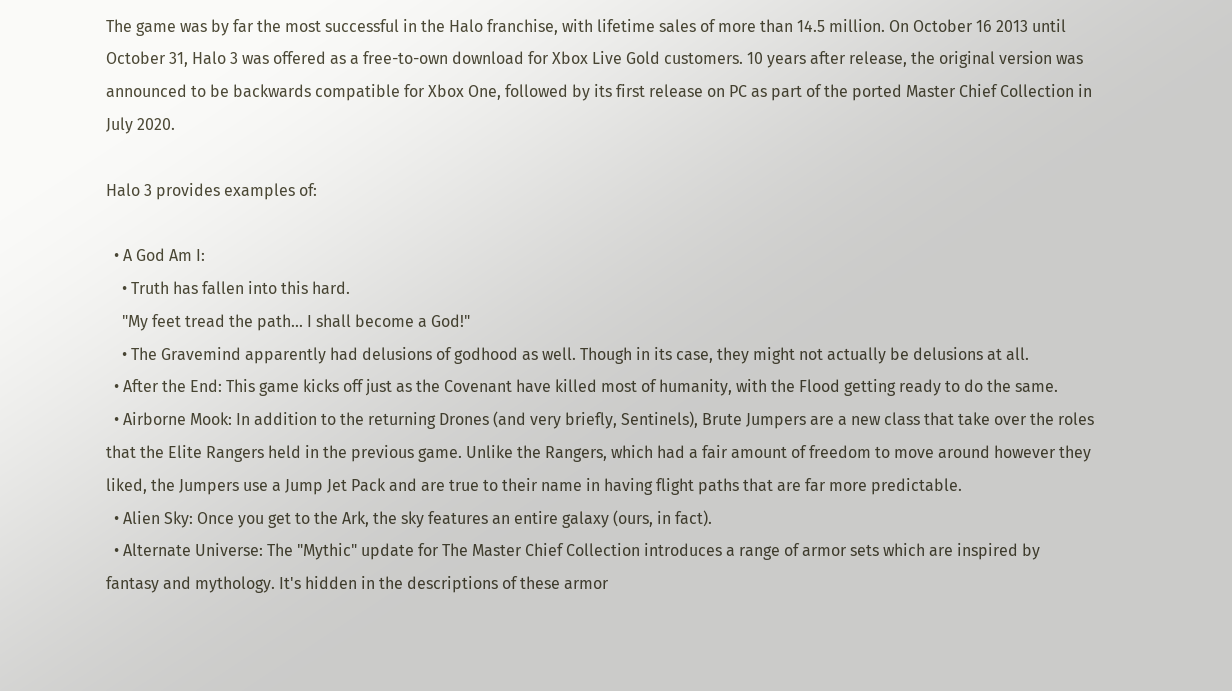The game was by far the most successful in the Halo franchise, with lifetime sales of more than 14.5 million. On October 16 2013 until October 31, Halo 3 was offered as a free-to-own download for Xbox Live Gold customers. 10 years after release, the original version was announced to be backwards compatible for Xbox One, followed by its first release on PC as part of the ported Master Chief Collection in July 2020.

Halo 3 provides examples of:

  • A God Am I:
    • Truth has fallen into this hard.
    "My feet tread the path... I shall become a God!"
    • The Gravemind apparently had delusions of godhood as well. Though in its case, they might not actually be delusions at all.
  • After the End: This game kicks off just as the Covenant have killed most of humanity, with the Flood getting ready to do the same.
  • Airborne Mook: In addition to the returning Drones (and very briefly, Sentinels), Brute Jumpers are a new class that take over the roles that the Elite Rangers held in the previous game. Unlike the Rangers, which had a fair amount of freedom to move around however they liked, the Jumpers use a Jump Jet Pack and are true to their name in having flight paths that are far more predictable.
  • Alien Sky: Once you get to the Ark, the sky features an entire galaxy (ours, in fact).
  • Alternate Universe: The "Mythic" update for The Master Chief Collection introduces a range of armor sets which are inspired by fantasy and mythology. It's hidden in the descriptions of these armor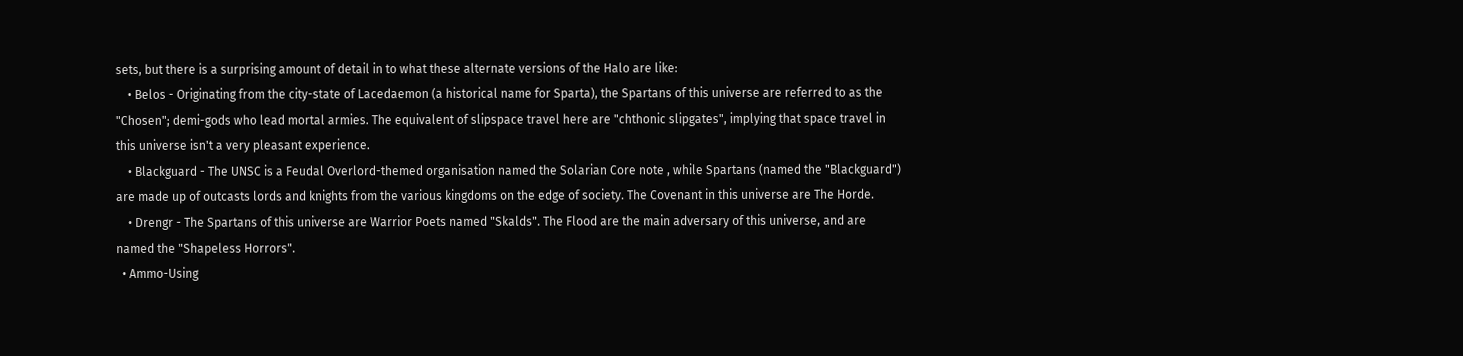sets, but there is a surprising amount of detail in to what these alternate versions of the Halo are like:
    • Belos - Originating from the city-state of Lacedaemon (a historical name for Sparta), the Spartans of this universe are referred to as the "Chosen"; demi-gods who lead mortal armies. The equivalent of slipspace travel here are "chthonic slipgates", implying that space travel in this universe isn't a very pleasant experience.
    • Blackguard - The UNSC is a Feudal Overlord-themed organisation named the Solarian Core note , while Spartans (named the "Blackguard") are made up of outcasts lords and knights from the various kingdoms on the edge of society. The Covenant in this universe are The Horde.
    • Drengr - The Spartans of this universe are Warrior Poets named "Skalds". The Flood are the main adversary of this universe, and are named the "Shapeless Horrors".
  • Ammo-Using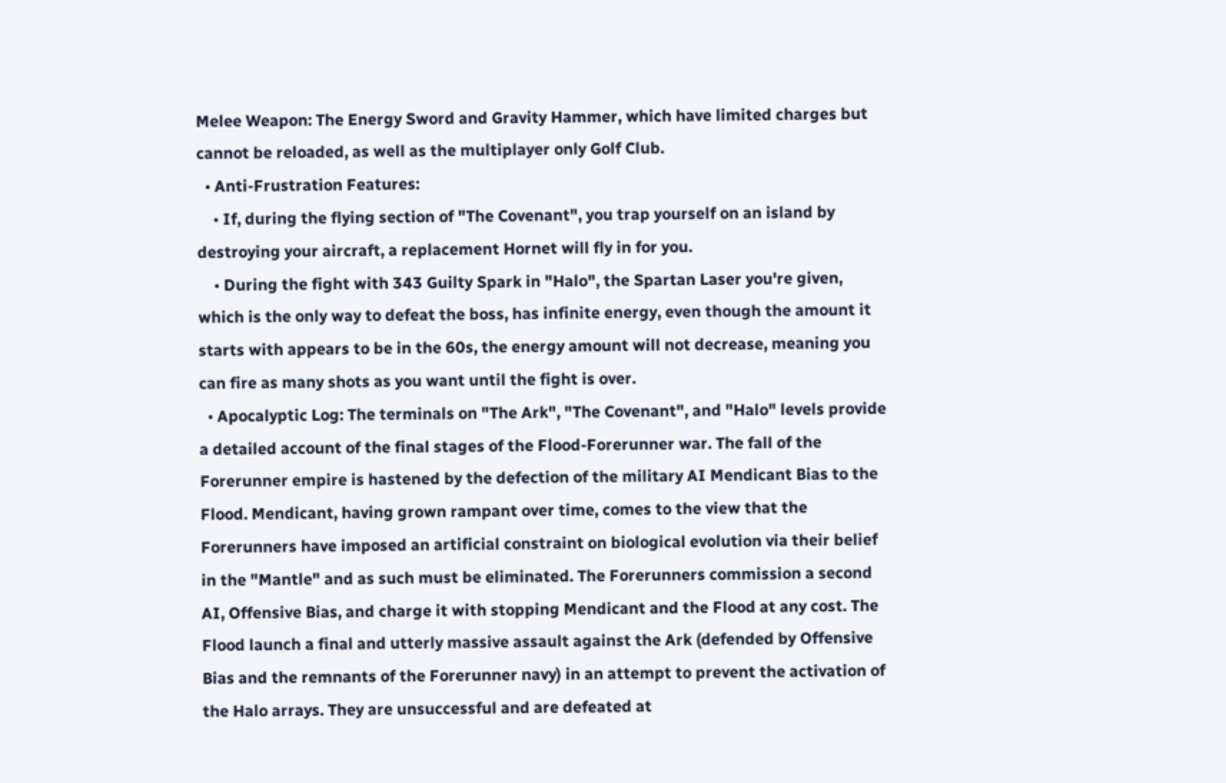Melee Weapon: The Energy Sword and Gravity Hammer, which have limited charges but cannot be reloaded, as well as the multiplayer only Golf Club.
  • Anti-Frustration Features:
    • If, during the flying section of "The Covenant", you trap yourself on an island by destroying your aircraft, a replacement Hornet will fly in for you.
    • During the fight with 343 Guilty Spark in "Halo", the Spartan Laser you're given, which is the only way to defeat the boss, has infinite energy, even though the amount it starts with appears to be in the 60s, the energy amount will not decrease, meaning you can fire as many shots as you want until the fight is over.
  • Apocalyptic Log: The terminals on "The Ark", "The Covenant", and "Halo" levels provide a detailed account of the final stages of the Flood-Forerunner war. The fall of the Forerunner empire is hastened by the defection of the military AI Mendicant Bias to the Flood. Mendicant, having grown rampant over time, comes to the view that the Forerunners have imposed an artificial constraint on biological evolution via their belief in the "Mantle" and as such must be eliminated. The Forerunners commission a second AI, Offensive Bias, and charge it with stopping Mendicant and the Flood at any cost. The Flood launch a final and utterly massive assault against the Ark (defended by Offensive Bias and the remnants of the Forerunner navy) in an attempt to prevent the activation of the Halo arrays. They are unsuccessful and are defeated at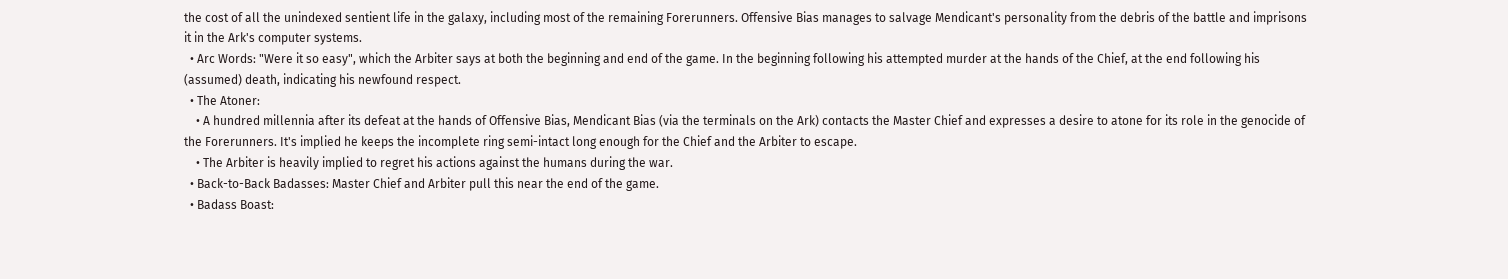the cost of all the unindexed sentient life in the galaxy, including most of the remaining Forerunners. Offensive Bias manages to salvage Mendicant's personality from the debris of the battle and imprisons it in the Ark's computer systems.
  • Arc Words: "Were it so easy", which the Arbiter says at both the beginning and end of the game. In the beginning following his attempted murder at the hands of the Chief, at the end following his (assumed) death, indicating his newfound respect.
  • The Atoner:
    • A hundred millennia after its defeat at the hands of Offensive Bias, Mendicant Bias (via the terminals on the Ark) contacts the Master Chief and expresses a desire to atone for its role in the genocide of the Forerunners. It's implied he keeps the incomplete ring semi-intact long enough for the Chief and the Arbiter to escape.
    • The Arbiter is heavily implied to regret his actions against the humans during the war.
  • Back-to-Back Badasses: Master Chief and Arbiter pull this near the end of the game.
  • Badass Boast: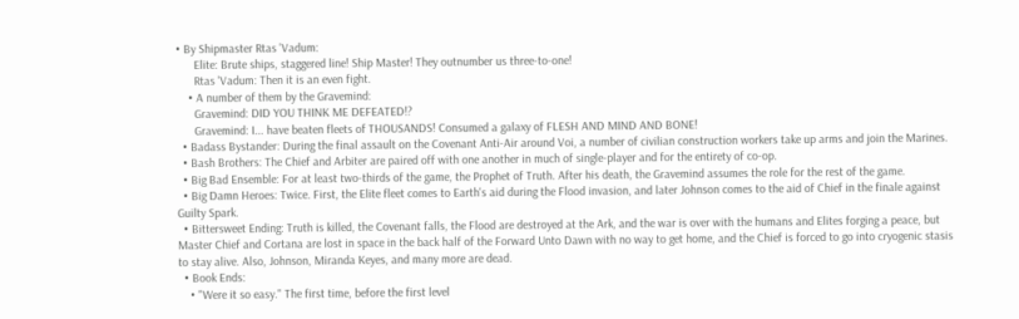• By Shipmaster Rtas 'Vadum:
      Elite: Brute ships, staggered line! Ship Master! They outnumber us three-to-one!
      Rtas 'Vadum: Then it is an even fight.
    • A number of them by the Gravemind:
      Gravemind: DID YOU THINK ME DEFEATED!?
      Gravemind: I... have beaten fleets of THOUSANDS! Consumed a galaxy of FLESH AND MIND AND BONE!
  • Badass Bystander: During the final assault on the Covenant Anti-Air around Voi, a number of civilian construction workers take up arms and join the Marines.
  • Bash Brothers: The Chief and Arbiter are paired off with one another in much of single-player and for the entirety of co-op.
  • Big Bad Ensemble: For at least two-thirds of the game, the Prophet of Truth. After his death, the Gravemind assumes the role for the rest of the game.
  • Big Damn Heroes: Twice. First, the Elite fleet comes to Earth's aid during the Flood invasion, and later Johnson comes to the aid of Chief in the finale against Guilty Spark.
  • Bittersweet Ending: Truth is killed, the Covenant falls, the Flood are destroyed at the Ark, and the war is over with the humans and Elites forging a peace, but Master Chief and Cortana are lost in space in the back half of the Forward Unto Dawn with no way to get home, and the Chief is forced to go into cryogenic stasis to stay alive. Also, Johnson, Miranda Keyes, and many more are dead.
  • Book Ends:
    • "Were it so easy." The first time, before the first level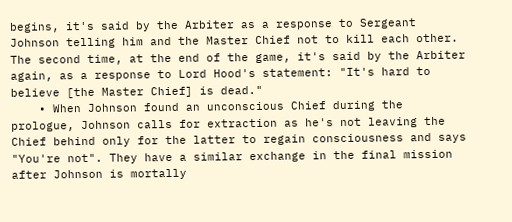begins, it's said by the Arbiter as a response to Sergeant Johnson telling him and the Master Chief not to kill each other. The second time, at the end of the game, it's said by the Arbiter again, as a response to Lord Hood's statement: "It's hard to believe [the Master Chief] is dead."
    • When Johnson found an unconscious Chief during the prologue, Johnson calls for extraction as he's not leaving the Chief behind only for the latter to regain consciousness and says "You're not". They have a similar exchange in the final mission after Johnson is mortally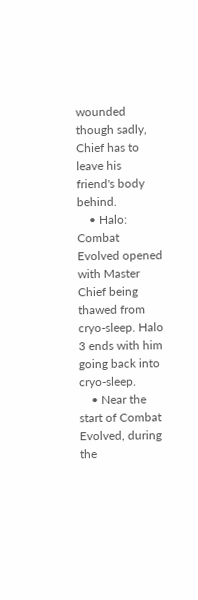wounded though sadly, Chief has to leave his friend's body behind.
    • Halo: Combat Evolved opened with Master Chief being thawed from cryo-sleep. Halo 3 ends with him going back into cryo-sleep.
    • Near the start of Combat Evolved, during the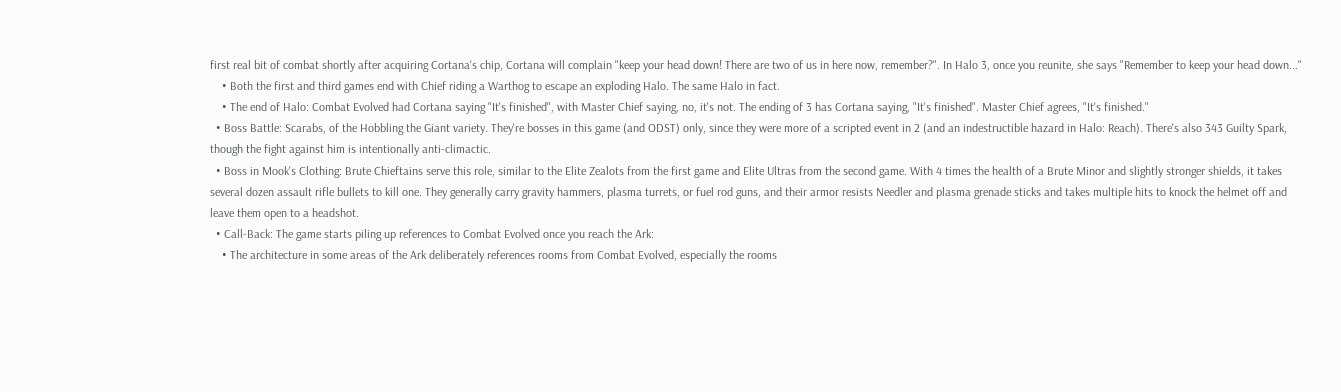first real bit of combat shortly after acquiring Cortana's chip, Cortana will complain "keep your head down! There are two of us in here now, remember?". In Halo 3, once you reunite, she says "Remember to keep your head down..."
    • Both the first and third games end with Chief riding a Warthog to escape an exploding Halo. The same Halo in fact.
    • The end of Halo: Combat Evolved had Cortana saying "It's finished", with Master Chief saying, no, it's not. The ending of 3 has Cortana saying, "It's finished". Master Chief agrees, "It's finished."
  • Boss Battle: Scarabs, of the Hobbling the Giant variety. They're bosses in this game (and ODST) only, since they were more of a scripted event in 2 (and an indestructible hazard in Halo: Reach). There's also 343 Guilty Spark, though the fight against him is intentionally anti-climactic.
  • Boss in Mook's Clothing: Brute Chieftains serve this role, similar to the Elite Zealots from the first game and Elite Ultras from the second game. With 4 times the health of a Brute Minor and slightly stronger shields, it takes several dozen assault rifle bullets to kill one. They generally carry gravity hammers, plasma turrets, or fuel rod guns, and their armor resists Needler and plasma grenade sticks and takes multiple hits to knock the helmet off and leave them open to a headshot.
  • Call-Back: The game starts piling up references to Combat Evolved once you reach the Ark:
    • The architecture in some areas of the Ark deliberately references rooms from Combat Evolved, especially the rooms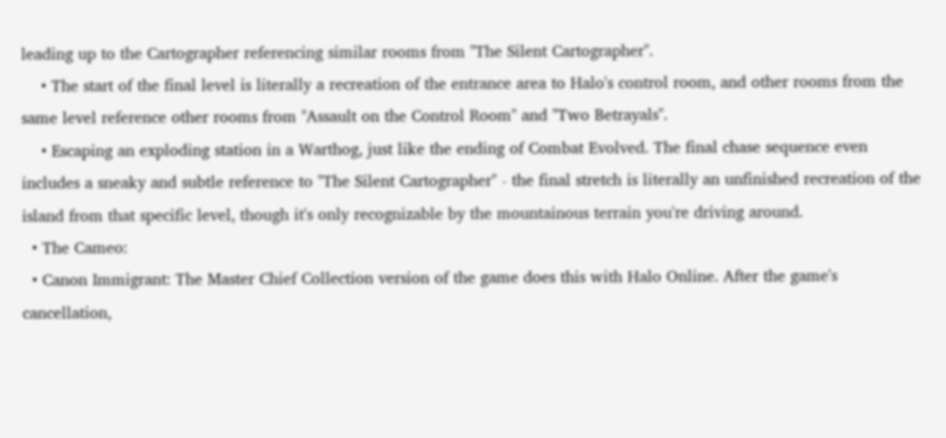leading up to the Cartographer referencing similar rooms from "The Silent Cartographer".
    • The start of the final level is literally a recreation of the entrance area to Halo's control room, and other rooms from the same level reference other rooms from "Assault on the Control Room" and "Two Betrayals".
    • Escaping an exploding station in a Warthog, just like the ending of Combat Evolved. The final chase sequence even includes a sneaky and subtle reference to "The Silent Cartographer" - the final stretch is literally an unfinished recreation of the island from that specific level, though it's only recognizable by the mountainous terrain you're driving around.
  • The Cameo:
  • Canon Immigrant: The Master Chief Collection version of the game does this with Halo Online. After the game's cancellation,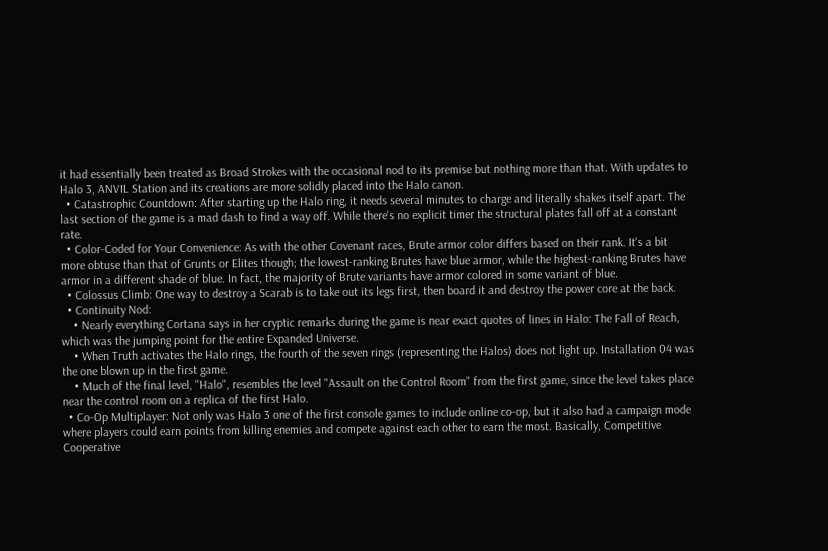it had essentially been treated as Broad Strokes with the occasional nod to its premise but nothing more than that. With updates to Halo 3, ANVIL Station and its creations are more solidly placed into the Halo canon.
  • Catastrophic Countdown: After starting up the Halo ring, it needs several minutes to charge and literally shakes itself apart. The last section of the game is a mad dash to find a way off. While there's no explicit timer the structural plates fall off at a constant rate.
  • Color-Coded for Your Convenience: As with the other Covenant races, Brute armor color differs based on their rank. It's a bit more obtuse than that of Grunts or Elites though; the lowest-ranking Brutes have blue armor, while the highest-ranking Brutes have armor in a different shade of blue. In fact, the majority of Brute variants have armor colored in some variant of blue.
  • Colossus Climb: One way to destroy a Scarab is to take out its legs first, then board it and destroy the power core at the back.
  • Continuity Nod:
    • Nearly everything Cortana says in her cryptic remarks during the game is near exact quotes of lines in Halo: The Fall of Reach, which was the jumping point for the entire Expanded Universe.
    • When Truth activates the Halo rings, the fourth of the seven rings (representing the Halos) does not light up. Installation 04 was the one blown up in the first game.
    • Much of the final level, "Halo", resembles the level "Assault on the Control Room" from the first game, since the level takes place near the control room on a replica of the first Halo.
  • Co-Op Multiplayer: Not only was Halo 3 one of the first console games to include online co-op, but it also had a campaign mode where players could earn points from killing enemies and compete against each other to earn the most. Basically, Competitive Cooperative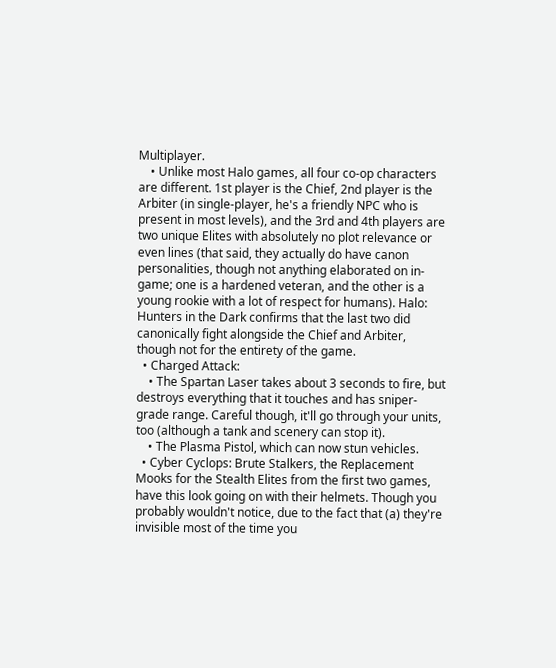Multiplayer.
    • Unlike most Halo games, all four co-op characters are different. 1st player is the Chief, 2nd player is the Arbiter (in single-player, he's a friendly NPC who is present in most levels), and the 3rd and 4th players are two unique Elites with absolutely no plot relevance or even lines (that said, they actually do have canon personalities, though not anything elaborated on in-game; one is a hardened veteran, and the other is a young rookie with a lot of respect for humans). Halo: Hunters in the Dark confirms that the last two did canonically fight alongside the Chief and Arbiter, though not for the entirety of the game.
  • Charged Attack:
    • The Spartan Laser takes about 3 seconds to fire, but destroys everything that it touches and has sniper-grade range. Careful though, it'll go through your units, too (although a tank and scenery can stop it).
    • The Plasma Pistol, which can now stun vehicles.
  • Cyber Cyclops: Brute Stalkers, the Replacement Mooks for the Stealth Elites from the first two games, have this look going on with their helmets. Though you probably wouldn't notice, due to the fact that (a) they're invisible most of the time you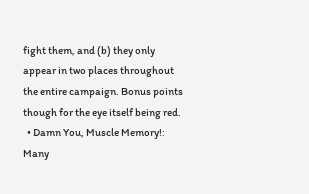fight them, and (b) they only appear in two places throughout the entire campaign. Bonus points though for the eye itself being red.
  • Damn You, Muscle Memory!: Many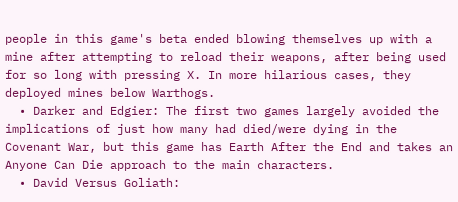people in this game's beta ended blowing themselves up with a mine after attempting to reload their weapons, after being used for so long with pressing X. In more hilarious cases, they deployed mines below Warthogs.
  • Darker and Edgier: The first two games largely avoided the implications of just how many had died/were dying in the Covenant War, but this game has Earth After the End and takes an Anyone Can Die approach to the main characters.
  • David Versus Goliath: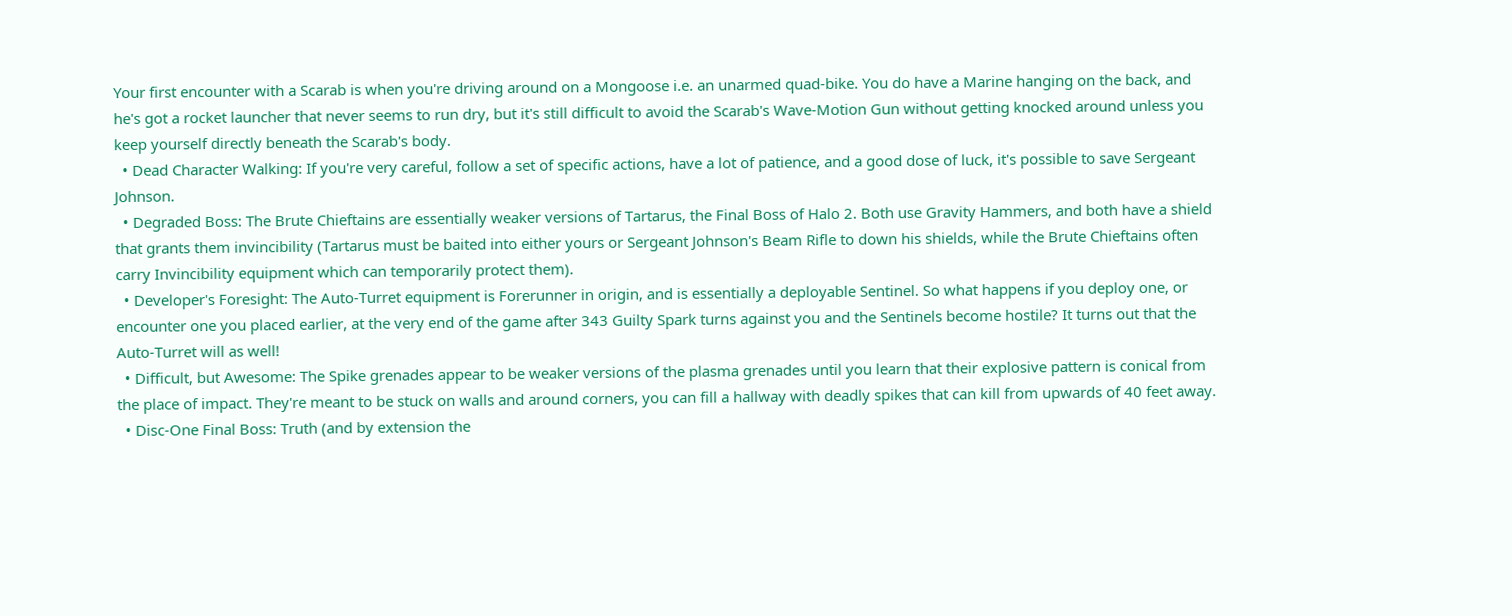Your first encounter with a Scarab is when you're driving around on a Mongoose i.e. an unarmed quad-bike. You do have a Marine hanging on the back, and he's got a rocket launcher that never seems to run dry, but it's still difficult to avoid the Scarab's Wave-Motion Gun without getting knocked around unless you keep yourself directly beneath the Scarab's body.
  • Dead Character Walking: If you're very careful, follow a set of specific actions, have a lot of patience, and a good dose of luck, it's possible to save Sergeant Johnson.
  • Degraded Boss: The Brute Chieftains are essentially weaker versions of Tartarus, the Final Boss of Halo 2. Both use Gravity Hammers, and both have a shield that grants them invincibility (Tartarus must be baited into either yours or Sergeant Johnson's Beam Rifle to down his shields, while the Brute Chieftains often carry Invincibility equipment which can temporarily protect them).
  • Developer's Foresight: The Auto-Turret equipment is Forerunner in origin, and is essentially a deployable Sentinel. So what happens if you deploy one, or encounter one you placed earlier, at the very end of the game after 343 Guilty Spark turns against you and the Sentinels become hostile? It turns out that the Auto-Turret will as well!
  • Difficult, but Awesome: The Spike grenades appear to be weaker versions of the plasma grenades until you learn that their explosive pattern is conical from the place of impact. They're meant to be stuck on walls and around corners, you can fill a hallway with deadly spikes that can kill from upwards of 40 feet away.
  • Disc-One Final Boss: Truth (and by extension the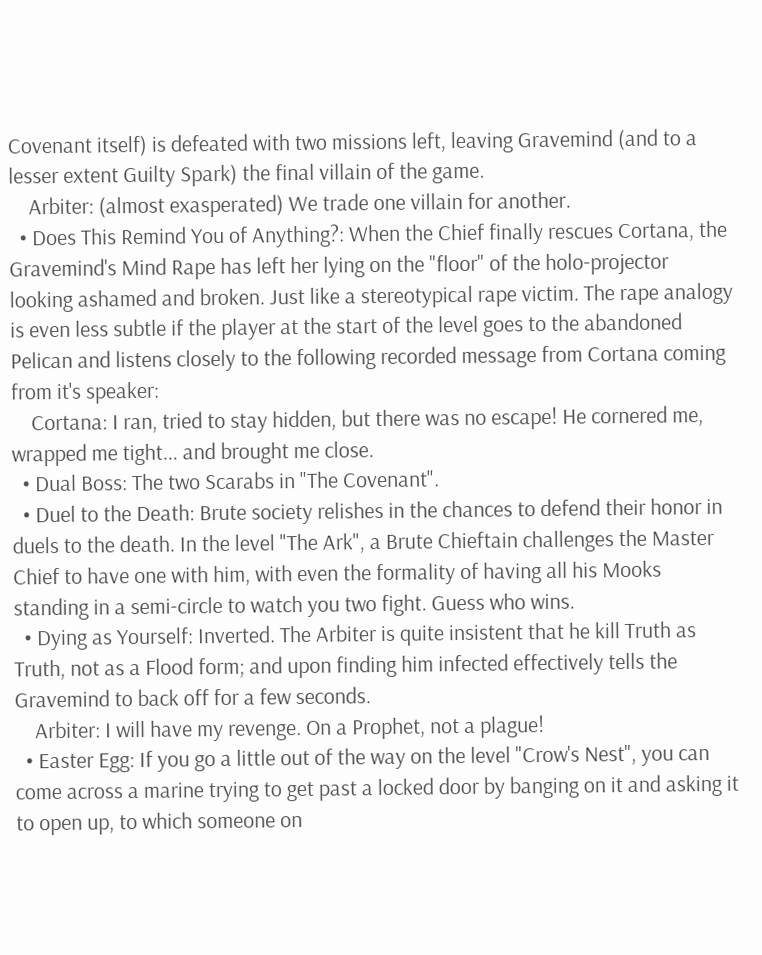Covenant itself) is defeated with two missions left, leaving Gravemind (and to a lesser extent Guilty Spark) the final villain of the game.
    Arbiter: (almost exasperated) We trade one villain for another.
  • Does This Remind You of Anything?: When the Chief finally rescues Cortana, the Gravemind's Mind Rape has left her lying on the "floor" of the holo-projector looking ashamed and broken. Just like a stereotypical rape victim. The rape analogy is even less subtle if the player at the start of the level goes to the abandoned Pelican and listens closely to the following recorded message from Cortana coming from it's speaker:
    Cortana: I ran, tried to stay hidden, but there was no escape! He cornered me, wrapped me tight... and brought me close.
  • Dual Boss: The two Scarabs in "The Covenant".
  • Duel to the Death: Brute society relishes in the chances to defend their honor in duels to the death. In the level "The Ark", a Brute Chieftain challenges the Master Chief to have one with him, with even the formality of having all his Mooks standing in a semi-circle to watch you two fight. Guess who wins.
  • Dying as Yourself: Inverted. The Arbiter is quite insistent that he kill Truth as Truth, not as a Flood form; and upon finding him infected effectively tells the Gravemind to back off for a few seconds.
    Arbiter: I will have my revenge. On a Prophet, not a plague!
  • Easter Egg: If you go a little out of the way on the level "Crow's Nest", you can come across a marine trying to get past a locked door by banging on it and asking it to open up, to which someone on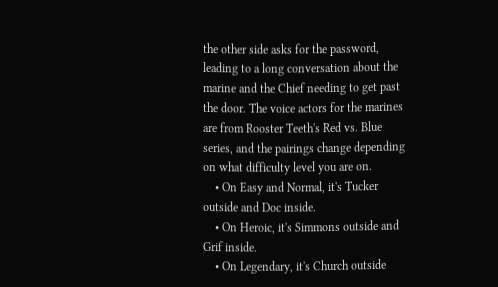the other side asks for the password, leading to a long conversation about the marine and the Chief needing to get past the door. The voice actors for the marines are from Rooster Teeth's Red vs. Blue series, and the pairings change depending on what difficulty level you are on.
    • On Easy and Normal, it's Tucker outside and Doc inside.
    • On Heroic, it's Simmons outside and Grif inside.
    • On Legendary, it's Church outside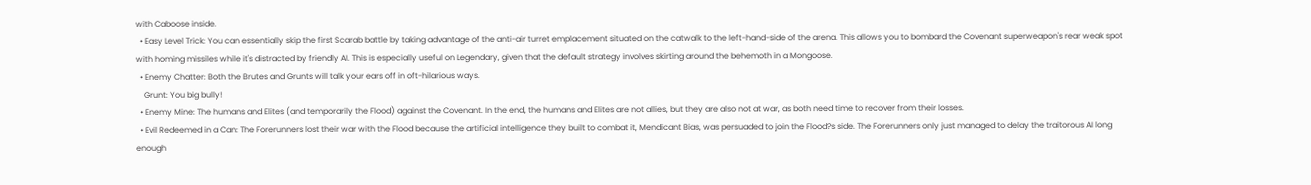with Caboose inside.
  • Easy Level Trick: You can essentially skip the first Scarab battle by taking advantage of the anti-air turret emplacement situated on the catwalk to the left-hand-side of the arena. This allows you to bombard the Covenant superweapon's rear weak spot with homing missiles while it's distracted by friendly AI. This is especially useful on Legendary, given that the default strategy involves skirting around the behemoth in a Mongoose.
  • Enemy Chatter: Both the Brutes and Grunts will talk your ears off in oft-hilarious ways.
    Grunt: You big bully!
  • Enemy Mine: The humans and Elites (and temporarily the Flood) against the Covenant. In the end, the humans and Elites are not allies, but they are also not at war, as both need time to recover from their losses.
  • Evil Redeemed in a Can: The Forerunners lost their war with the Flood because the artificial intelligence they built to combat it, Mendicant Bias, was persuaded to join the Flood?s side. The Forerunners only just managed to delay the traitorous AI long enough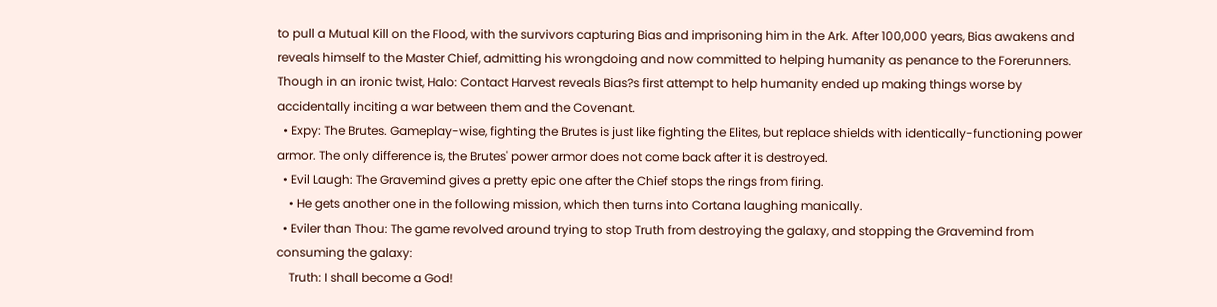to pull a Mutual Kill on the Flood, with the survivors capturing Bias and imprisoning him in the Ark. After 100,000 years, Bias awakens and reveals himself to the Master Chief, admitting his wrongdoing and now committed to helping humanity as penance to the Forerunners. Though in an ironic twist, Halo: Contact Harvest reveals Bias?s first attempt to help humanity ended up making things worse by accidentally inciting a war between them and the Covenant.
  • Expy: The Brutes. Gameplay-wise, fighting the Brutes is just like fighting the Elites, but replace shields with identically-functioning power armor. The only difference is, the Brutes' power armor does not come back after it is destroyed.
  • Evil Laugh: The Gravemind gives a pretty epic one after the Chief stops the rings from firing.
    • He gets another one in the following mission, which then turns into Cortana laughing manically.
  • Eviler than Thou: The game revolved around trying to stop Truth from destroying the galaxy, and stopping the Gravemind from consuming the galaxy:
    Truth: I shall become a God!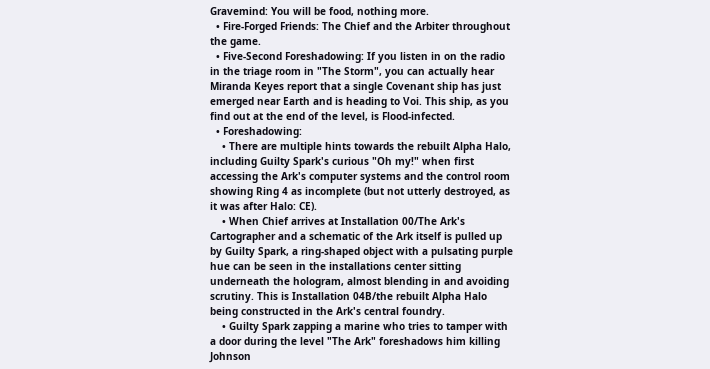Gravemind: You will be food, nothing more.
  • Fire-Forged Friends: The Chief and the Arbiter throughout the game.
  • Five-Second Foreshadowing: If you listen in on the radio in the triage room in "The Storm", you can actually hear Miranda Keyes report that a single Covenant ship has just emerged near Earth and is heading to Voi. This ship, as you find out at the end of the level, is Flood-infected.
  • Foreshadowing:
    • There are multiple hints towards the rebuilt Alpha Halo, including Guilty Spark's curious "Oh my!" when first accessing the Ark's computer systems and the control room showing Ring 4 as incomplete (but not utterly destroyed, as it was after Halo: CE).
    • When Chief arrives at Installation 00/The Ark's Cartographer and a schematic of the Ark itself is pulled up by Guilty Spark, a ring-shaped object with a pulsating purple hue can be seen in the installations center sitting underneath the hologram, almost blending in and avoiding scrutiny. This is Installation 04B/the rebuilt Alpha Halo being constructed in the Ark's central foundry.
    • Guilty Spark zapping a marine who tries to tamper with a door during the level "The Ark" foreshadows him killing Johnson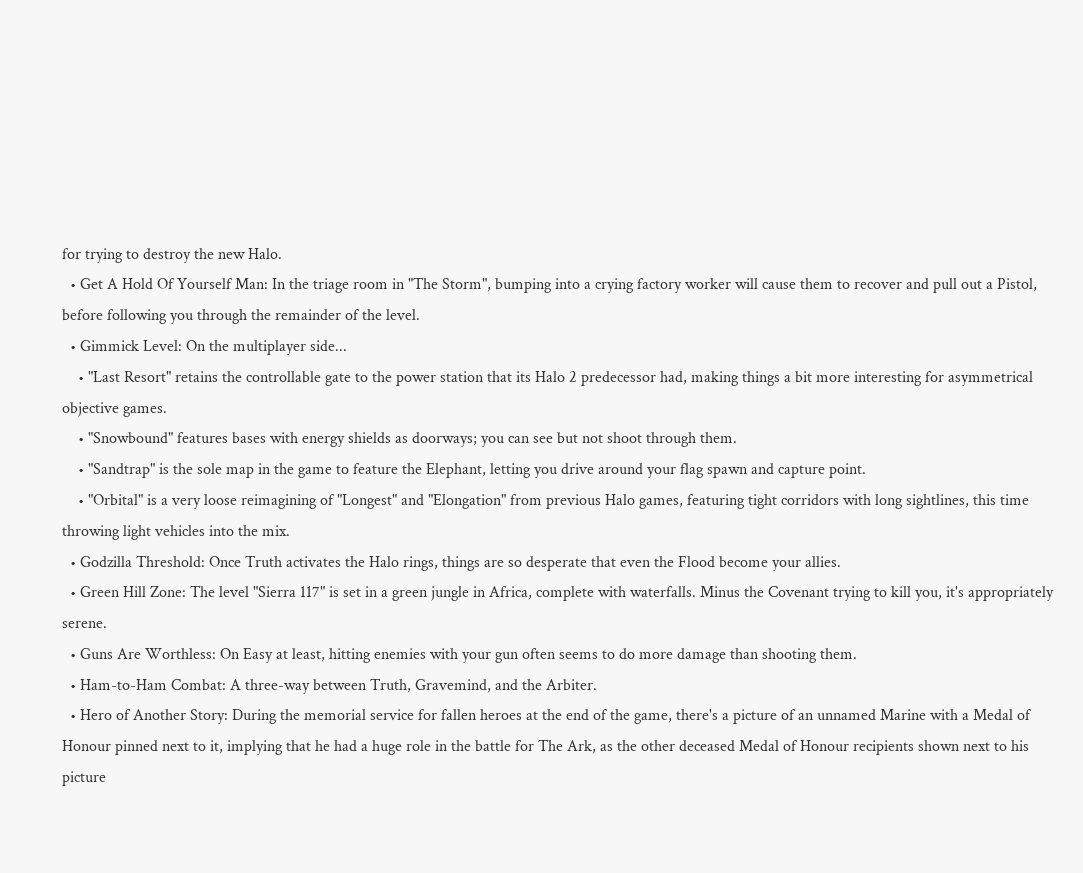for trying to destroy the new Halo.
  • Get A Hold Of Yourself Man: In the triage room in "The Storm", bumping into a crying factory worker will cause them to recover and pull out a Pistol, before following you through the remainder of the level.
  • Gimmick Level: On the multiplayer side...
    • "Last Resort" retains the controllable gate to the power station that its Halo 2 predecessor had, making things a bit more interesting for asymmetrical objective games.
    • "Snowbound" features bases with energy shields as doorways; you can see but not shoot through them.
    • "Sandtrap" is the sole map in the game to feature the Elephant, letting you drive around your flag spawn and capture point.
    • "Orbital" is a very loose reimagining of "Longest" and "Elongation" from previous Halo games, featuring tight corridors with long sightlines, this time throwing light vehicles into the mix.
  • Godzilla Threshold: Once Truth activates the Halo rings, things are so desperate that even the Flood become your allies.
  • Green Hill Zone: The level "Sierra 117" is set in a green jungle in Africa, complete with waterfalls. Minus the Covenant trying to kill you, it's appropriately serene.
  • Guns Are Worthless: On Easy at least, hitting enemies with your gun often seems to do more damage than shooting them.
  • Ham-to-Ham Combat: A three-way between Truth, Gravemind, and the Arbiter.
  • Hero of Another Story: During the memorial service for fallen heroes at the end of the game, there's a picture of an unnamed Marine with a Medal of Honour pinned next to it, implying that he had a huge role in the battle for The Ark, as the other deceased Medal of Honour recipients shown next to his picture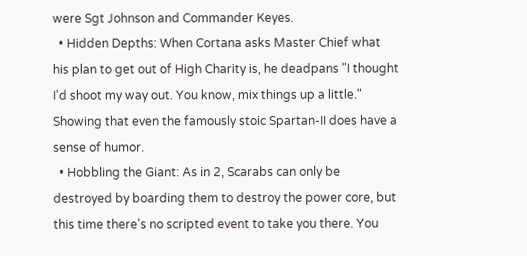were Sgt Johnson and Commander Keyes.
  • Hidden Depths: When Cortana asks Master Chief what his plan to get out of High Charity is, he deadpans "I thought I'd shoot my way out. You know, mix things up a little." Showing that even the famously stoic Spartan-II does have a sense of humor.
  • Hobbling the Giant: As in 2, Scarabs can only be destroyed by boarding them to destroy the power core, but this time there's no scripted event to take you there. You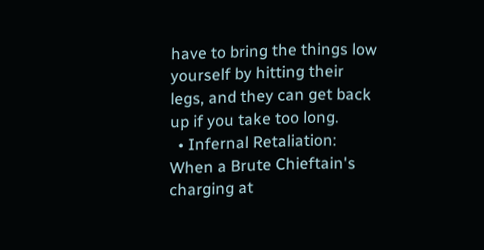have to bring the things low yourself by hitting their legs, and they can get back up if you take too long.
  • Infernal Retaliation: When a Brute Chieftain's charging at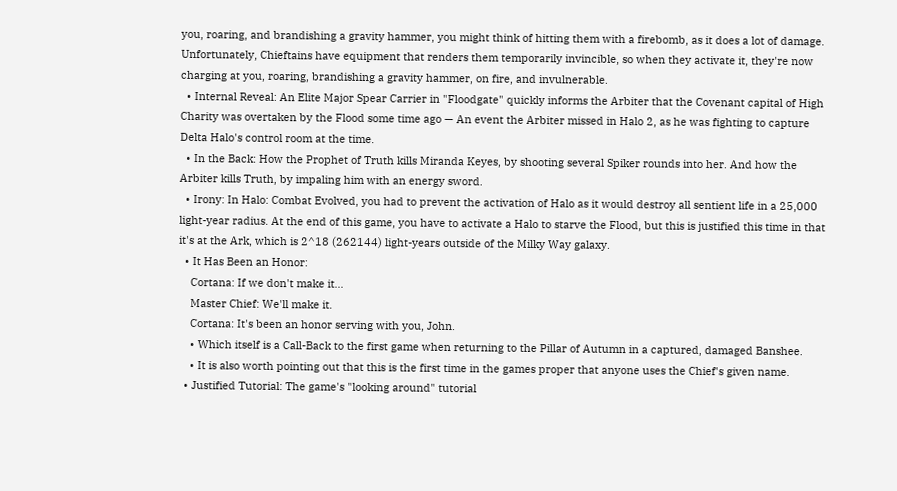you, roaring, and brandishing a gravity hammer, you might think of hitting them with a firebomb, as it does a lot of damage. Unfortunately, Chieftains have equipment that renders them temporarily invincible, so when they activate it, they're now charging at you, roaring, brandishing a gravity hammer, on fire, and invulnerable.
  • Internal Reveal: An Elite Major Spear Carrier in "Floodgate" quickly informs the Arbiter that the Covenant capital of High Charity was overtaken by the Flood some time ago — An event the Arbiter missed in Halo 2, as he was fighting to capture Delta Halo's control room at the time.
  • In the Back: How the Prophet of Truth kills Miranda Keyes, by shooting several Spiker rounds into her. And how the Arbiter kills Truth, by impaling him with an energy sword.
  • Irony: In Halo: Combat Evolved, you had to prevent the activation of Halo as it would destroy all sentient life in a 25,000 light-year radius. At the end of this game, you have to activate a Halo to starve the Flood, but this is justified this time in that it's at the Ark, which is 2^18 (262144) light-years outside of the Milky Way galaxy.
  • It Has Been an Honor:
    Cortana: If we don't make it...
    Master Chief: We'll make it.
    Cortana: It's been an honor serving with you, John.
    • Which itself is a Call-Back to the first game when returning to the Pillar of Autumn in a captured, damaged Banshee.
    • It is also worth pointing out that this is the first time in the games proper that anyone uses the Chief's given name.
  • Justified Tutorial: The game's "looking around" tutorial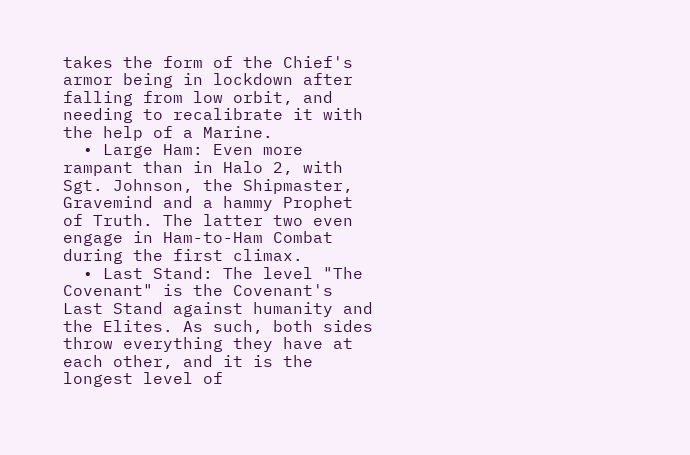takes the form of the Chief's armor being in lockdown after falling from low orbit, and needing to recalibrate it with the help of a Marine.
  • Large Ham: Even more rampant than in Halo 2, with Sgt. Johnson, the Shipmaster, Gravemind and a hammy Prophet of Truth. The latter two even engage in Ham-to-Ham Combat during the first climax.
  • Last Stand: The level "The Covenant" is the Covenant's Last Stand against humanity and the Elites. As such, both sides throw everything they have at each other, and it is the longest level of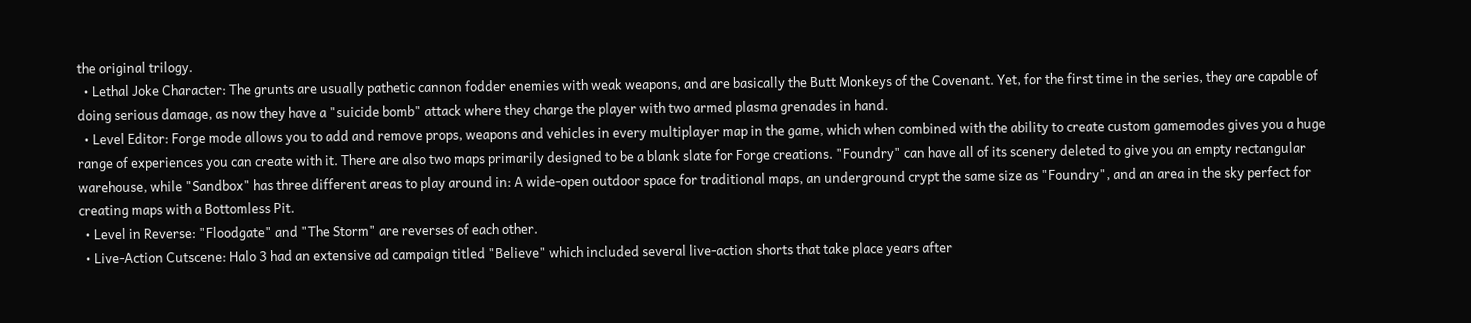the original trilogy.
  • Lethal Joke Character: The grunts are usually pathetic cannon fodder enemies with weak weapons, and are basically the Butt Monkeys of the Covenant. Yet, for the first time in the series, they are capable of doing serious damage, as now they have a "suicide bomb" attack where they charge the player with two armed plasma grenades in hand.
  • Level Editor: Forge mode allows you to add and remove props, weapons and vehicles in every multiplayer map in the game, which when combined with the ability to create custom gamemodes gives you a huge range of experiences you can create with it. There are also two maps primarily designed to be a blank slate for Forge creations. "Foundry" can have all of its scenery deleted to give you an empty rectangular warehouse, while "Sandbox" has three different areas to play around in: A wide-open outdoor space for traditional maps, an underground crypt the same size as "Foundry", and an area in the sky perfect for creating maps with a Bottomless Pit.
  • Level in Reverse: "Floodgate" and "The Storm" are reverses of each other.
  • Live-Action Cutscene: Halo 3 had an extensive ad campaign titled "Believe" which included several live-action shorts that take place years after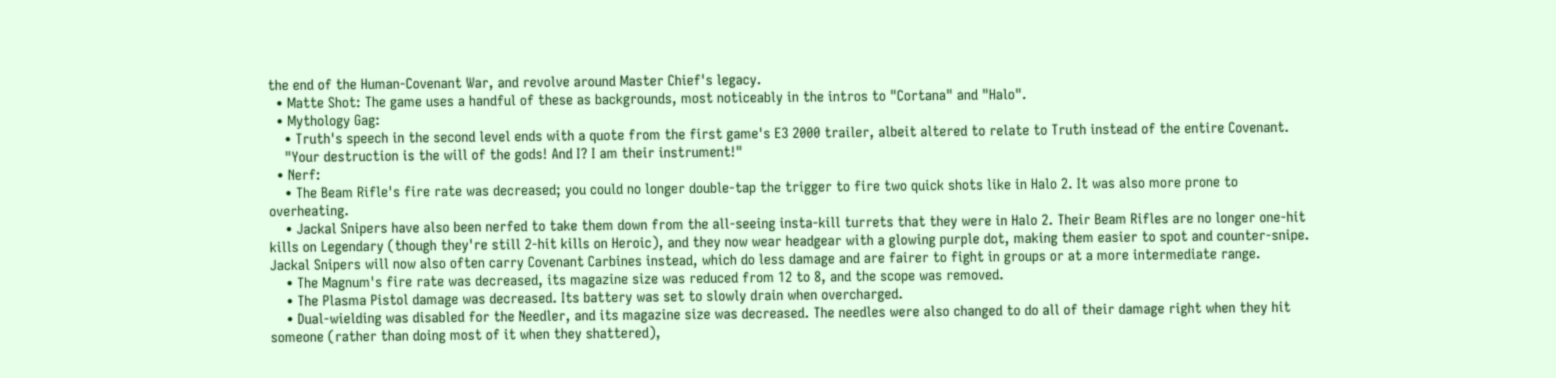the end of the Human-Covenant War, and revolve around Master Chief's legacy.
  • Matte Shot: The game uses a handful of these as backgrounds, most noticeably in the intros to "Cortana" and "Halo".
  • Mythology Gag:
    • Truth's speech in the second level ends with a quote from the first game's E3 2000 trailer, albeit altered to relate to Truth instead of the entire Covenant.
    "Your destruction is the will of the gods! And I? I am their instrument!"
  • Nerf:
    • The Beam Rifle's fire rate was decreased; you could no longer double-tap the trigger to fire two quick shots like in Halo 2. It was also more prone to overheating.
    • Jackal Snipers have also been nerfed to take them down from the all-seeing insta-kill turrets that they were in Halo 2. Their Beam Rifles are no longer one-hit kills on Legendary (though they're still 2-hit kills on Heroic), and they now wear headgear with a glowing purple dot, making them easier to spot and counter-snipe. Jackal Snipers will now also often carry Covenant Carbines instead, which do less damage and are fairer to fight in groups or at a more intermediate range.
    • The Magnum's fire rate was decreased, its magazine size was reduced from 12 to 8, and the scope was removed.
    • The Plasma Pistol damage was decreased. Its battery was set to slowly drain when overcharged.
    • Dual-wielding was disabled for the Needler, and its magazine size was decreased. The needles were also changed to do all of their damage right when they hit someone (rather than doing most of it when they shattered),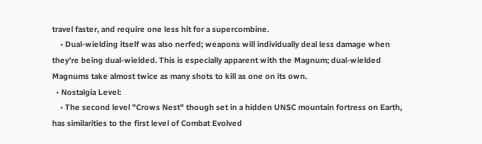travel faster, and require one less hit for a supercombine.
    • Dual-wielding itself was also nerfed; weapons will individually deal less damage when they're being dual-wielded. This is especially apparent with the Magnum; dual-wielded Magnums take almost twice as many shots to kill as one on its own.
  • Nostalgia Level:
    • The second level "Crows Nest" though set in a hidden UNSC mountain fortress on Earth, has similarities to the first level of Combat Evolved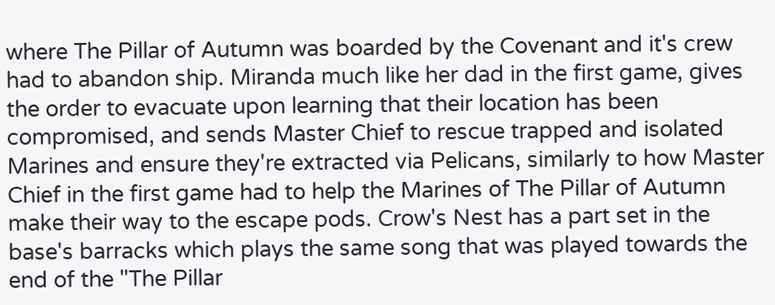where The Pillar of Autumn was boarded by the Covenant and it's crew had to abandon ship. Miranda much like her dad in the first game, gives the order to evacuate upon learning that their location has been compromised, and sends Master Chief to rescue trapped and isolated Marines and ensure they're extracted via Pelicans, similarly to how Master Chief in the first game had to help the Marines of The Pillar of Autumn make their way to the escape pods. Crow's Nest has a part set in the base's barracks which plays the same song that was played towards the end of the "The Pillar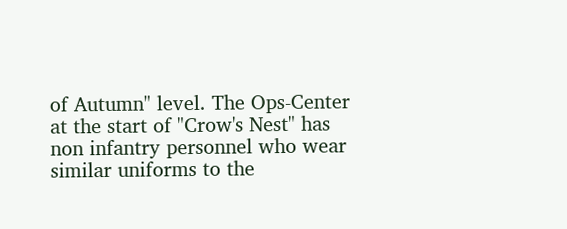of Autumn" level. The Ops-Center at the start of "Crow's Nest" has non infantry personnel who wear similar uniforms to the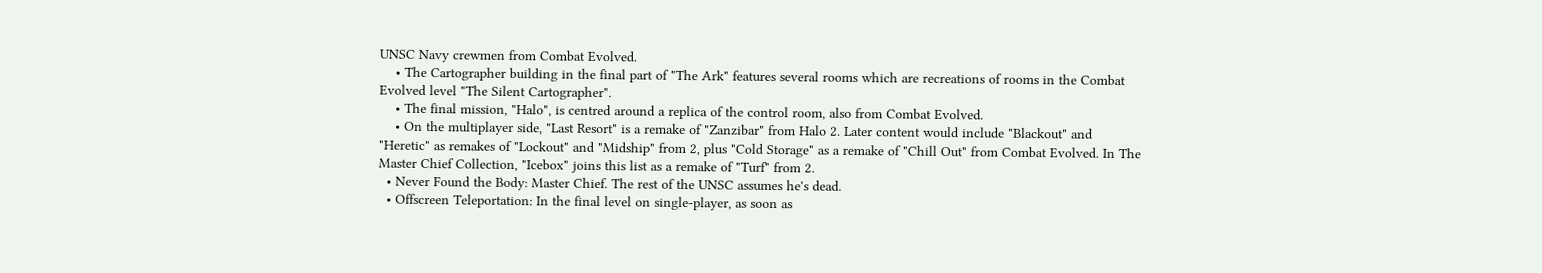UNSC Navy crewmen from Combat Evolved.
    • The Cartographer building in the final part of "The Ark" features several rooms which are recreations of rooms in the Combat Evolved level "The Silent Cartographer".
    • The final mission, "Halo", is centred around a replica of the control room, also from Combat Evolved.
    • On the multiplayer side, "Last Resort" is a remake of "Zanzibar" from Halo 2. Later content would include "Blackout" and "Heretic" as remakes of "Lockout" and "Midship" from 2, plus "Cold Storage" as a remake of "Chill Out" from Combat Evolved. In The Master Chief Collection, "Icebox" joins this list as a remake of "Turf" from 2.
  • Never Found the Body: Master Chief. The rest of the UNSC assumes he's dead.
  • Offscreen Teleportation: In the final level on single-player, as soon as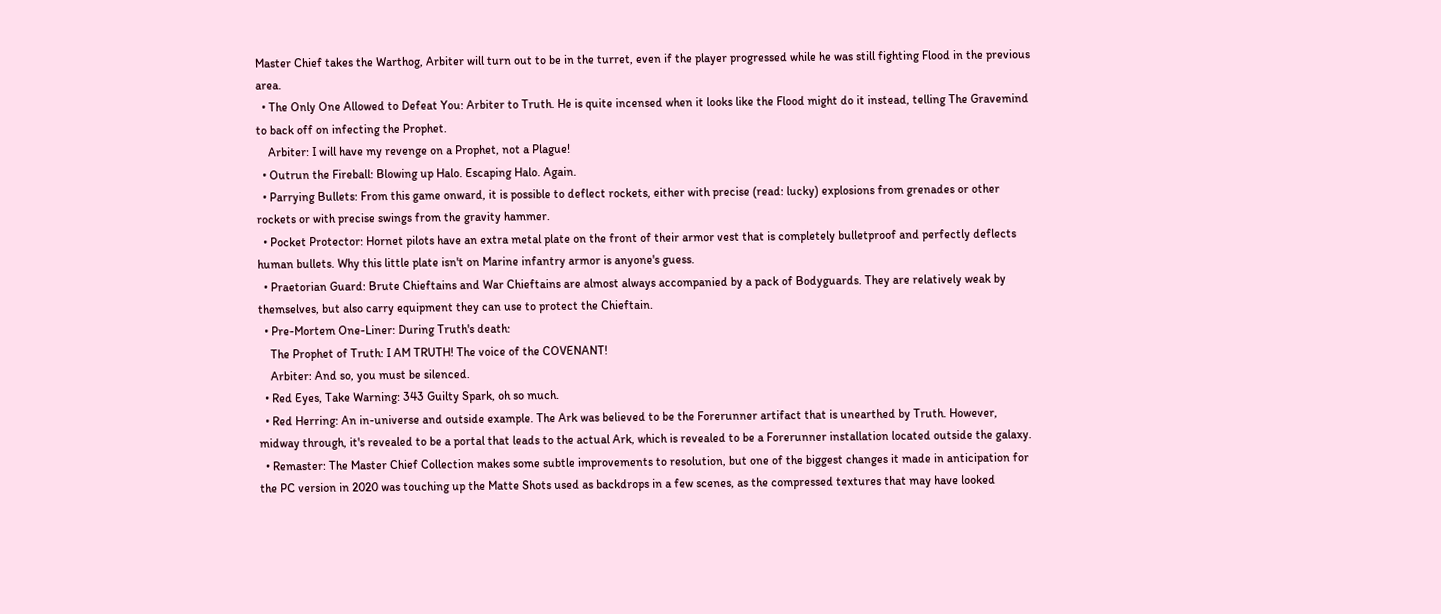Master Chief takes the Warthog, Arbiter will turn out to be in the turret, even if the player progressed while he was still fighting Flood in the previous area.
  • The Only One Allowed to Defeat You: Arbiter to Truth. He is quite incensed when it looks like the Flood might do it instead, telling The Gravemind to back off on infecting the Prophet.
    Arbiter: I will have my revenge on a Prophet, not a Plague!
  • Outrun the Fireball: Blowing up Halo. Escaping Halo. Again.
  • Parrying Bullets: From this game onward, it is possible to deflect rockets, either with precise (read: lucky) explosions from grenades or other rockets or with precise swings from the gravity hammer.
  • Pocket Protector: Hornet pilots have an extra metal plate on the front of their armor vest that is completely bulletproof and perfectly deflects human bullets. Why this little plate isn't on Marine infantry armor is anyone's guess.
  • Praetorian Guard: Brute Chieftains and War Chieftains are almost always accompanied by a pack of Bodyguards. They are relatively weak by themselves, but also carry equipment they can use to protect the Chieftain.
  • Pre-Mortem One-Liner: During Truth's death:
    The Prophet of Truth: I AM TRUTH! The voice of the COVENANT!
    Arbiter: And so, you must be silenced.
  • Red Eyes, Take Warning: 343 Guilty Spark, oh so much.
  • Red Herring: An in-universe and outside example. The Ark was believed to be the Forerunner artifact that is unearthed by Truth. However, midway through, it's revealed to be a portal that leads to the actual Ark, which is revealed to be a Forerunner installation located outside the galaxy.
  • Remaster: The Master Chief Collection makes some subtle improvements to resolution, but one of the biggest changes it made in anticipation for the PC version in 2020 was touching up the Matte Shots used as backdrops in a few scenes, as the compressed textures that may have looked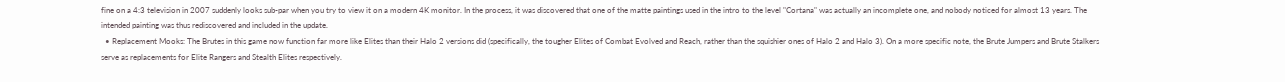fine on a 4:3 television in 2007 suddenly looks sub-par when you try to view it on a modern 4K monitor. In the process, it was discovered that one of the matte paintings used in the intro to the level "Cortana" was actually an incomplete one, and nobody noticed for almost 13 years. The intended painting was thus rediscovered and included in the update.
  • Replacement Mooks: The Brutes in this game now function far more like Elites than their Halo 2 versions did (specifically, the tougher Elites of Combat Evolved and Reach, rather than the squishier ones of Halo 2 and Halo 3). On a more specific note, the Brute Jumpers and Brute Stalkers serve as replacements for Elite Rangers and Stealth Elites respectively.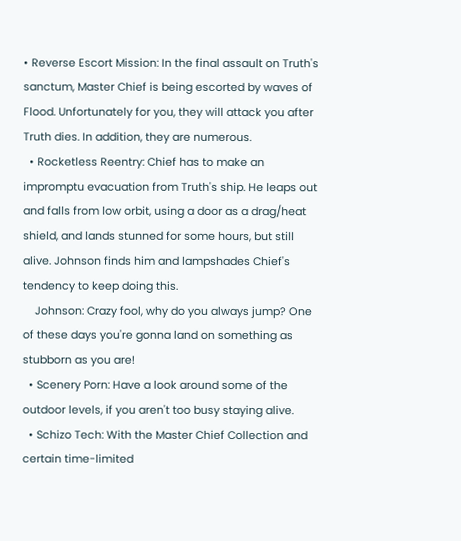• Reverse Escort Mission: In the final assault on Truth's sanctum, Master Chief is being escorted by waves of Flood. Unfortunately for you, they will attack you after Truth dies. In addition, they are numerous.
  • Rocketless Reentry: Chief has to make an impromptu evacuation from Truth's ship. He leaps out and falls from low orbit, using a door as a drag/heat shield, and lands stunned for some hours, but still alive. Johnson finds him and lampshades Chief's tendency to keep doing this.
    Johnson: Crazy fool, why do you always jump? One of these days you're gonna land on something as stubborn as you are!
  • Scenery Porn: Have a look around some of the outdoor levels, if you aren't too busy staying alive.
  • Schizo Tech: With the Master Chief Collection and certain time-limited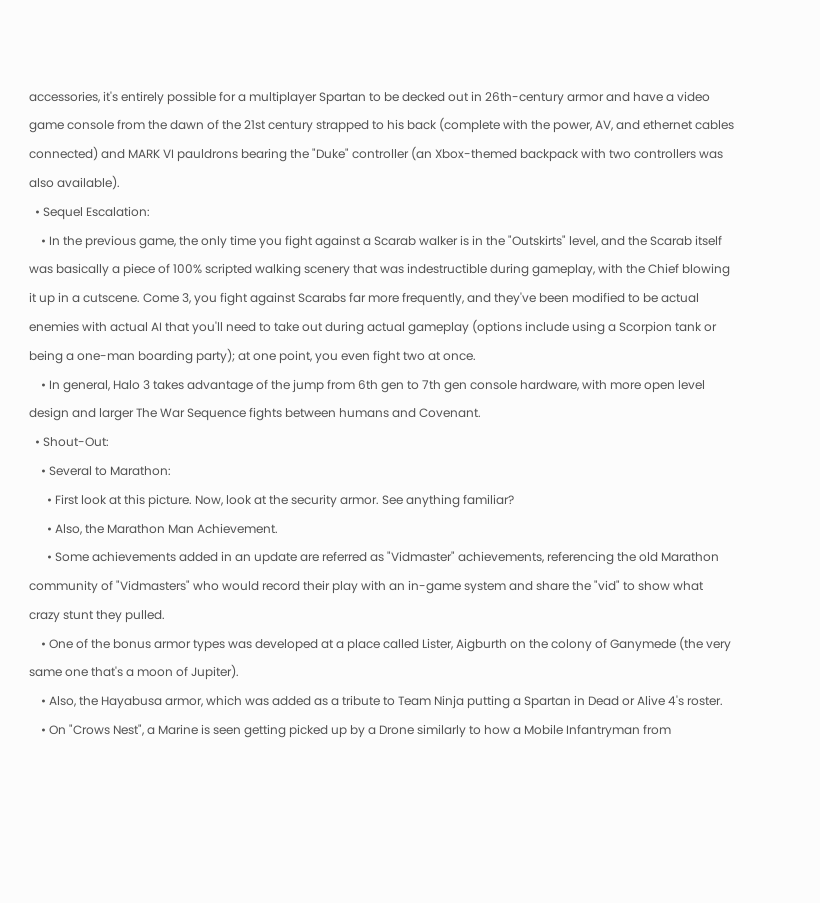accessories, it's entirely possible for a multiplayer Spartan to be decked out in 26th-century armor and have a video game console from the dawn of the 21st century strapped to his back (complete with the power, AV, and ethernet cables connected) and MARK VI pauldrons bearing the "Duke" controller (an Xbox-themed backpack with two controllers was also available).
  • Sequel Escalation:
    • In the previous game, the only time you fight against a Scarab walker is in the "Outskirts" level, and the Scarab itself was basically a piece of 100% scripted walking scenery that was indestructible during gameplay, with the Chief blowing it up in a cutscene. Come 3, you fight against Scarabs far more frequently, and they've been modified to be actual enemies with actual AI that you'll need to take out during actual gameplay (options include using a Scorpion tank or being a one-man boarding party); at one point, you even fight two at once.
    • In general, Halo 3 takes advantage of the jump from 6th gen to 7th gen console hardware, with more open level design and larger The War Sequence fights between humans and Covenant.
  • Shout-Out:
    • Several to Marathon:
      • First look at this picture. Now, look at the security armor. See anything familiar?
      • Also, the Marathon Man Achievement.
      • Some achievements added in an update are referred as "Vidmaster" achievements, referencing the old Marathon community of "Vidmasters" who would record their play with an in-game system and share the "vid" to show what crazy stunt they pulled.
    • One of the bonus armor types was developed at a place called Lister, Aigburth on the colony of Ganymede (the very same one that's a moon of Jupiter).
    • Also, the Hayabusa armor, which was added as a tribute to Team Ninja putting a Spartan in Dead or Alive 4's roster.
    • On "Crows Nest", a Marine is seen getting picked up by a Drone similarly to how a Mobile Infantryman from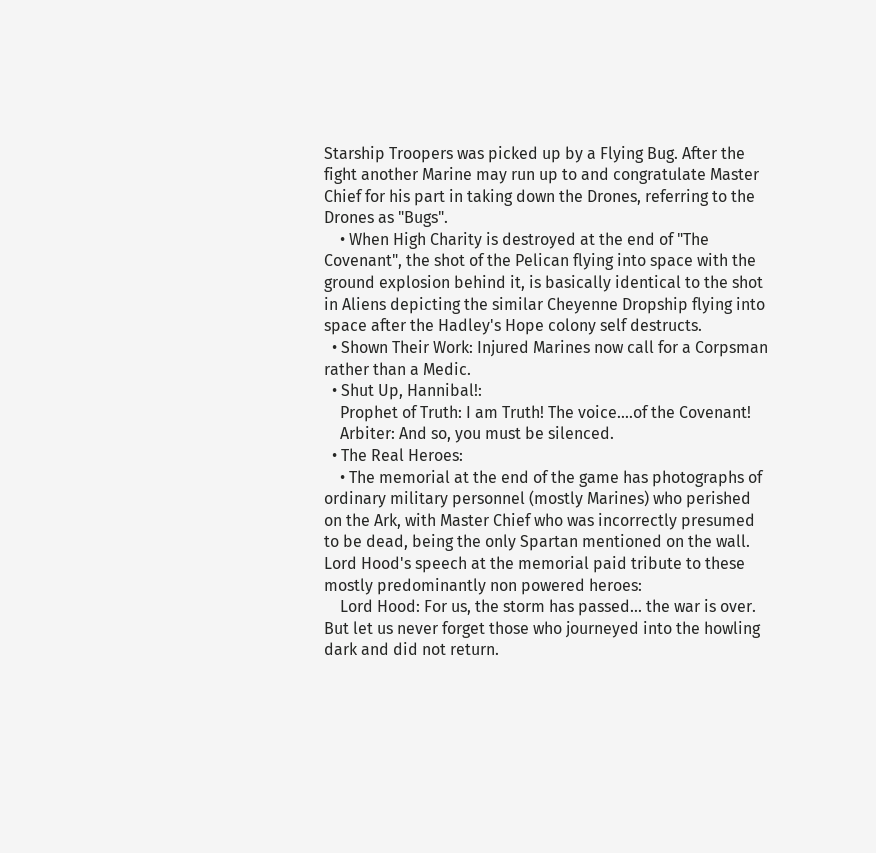Starship Troopers was picked up by a Flying Bug. After the fight another Marine may run up to and congratulate Master Chief for his part in taking down the Drones, referring to the Drones as "Bugs".
    • When High Charity is destroyed at the end of "The Covenant", the shot of the Pelican flying into space with the ground explosion behind it, is basically identical to the shot in Aliens depicting the similar Cheyenne Dropship flying into space after the Hadley's Hope colony self destructs.
  • Shown Their Work: Injured Marines now call for a Corpsman rather than a Medic.
  • Shut Up, Hannibal!:
    Prophet of Truth: I am Truth! The voice....of the Covenant!
    Arbiter: And so, you must be silenced.
  • The Real Heroes:
    • The memorial at the end of the game has photographs of ordinary military personnel (mostly Marines) who perished on the Ark, with Master Chief who was incorrectly presumed to be dead, being the only Spartan mentioned on the wall. Lord Hood's speech at the memorial paid tribute to these mostly predominantly non powered heroes:
    Lord Hood: For us, the storm has passed... the war is over. But let us never forget those who journeyed into the howling dark and did not return.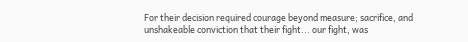For their decision required courage beyond measure; sacrifice, and unshakeable conviction that their fight... our fight, was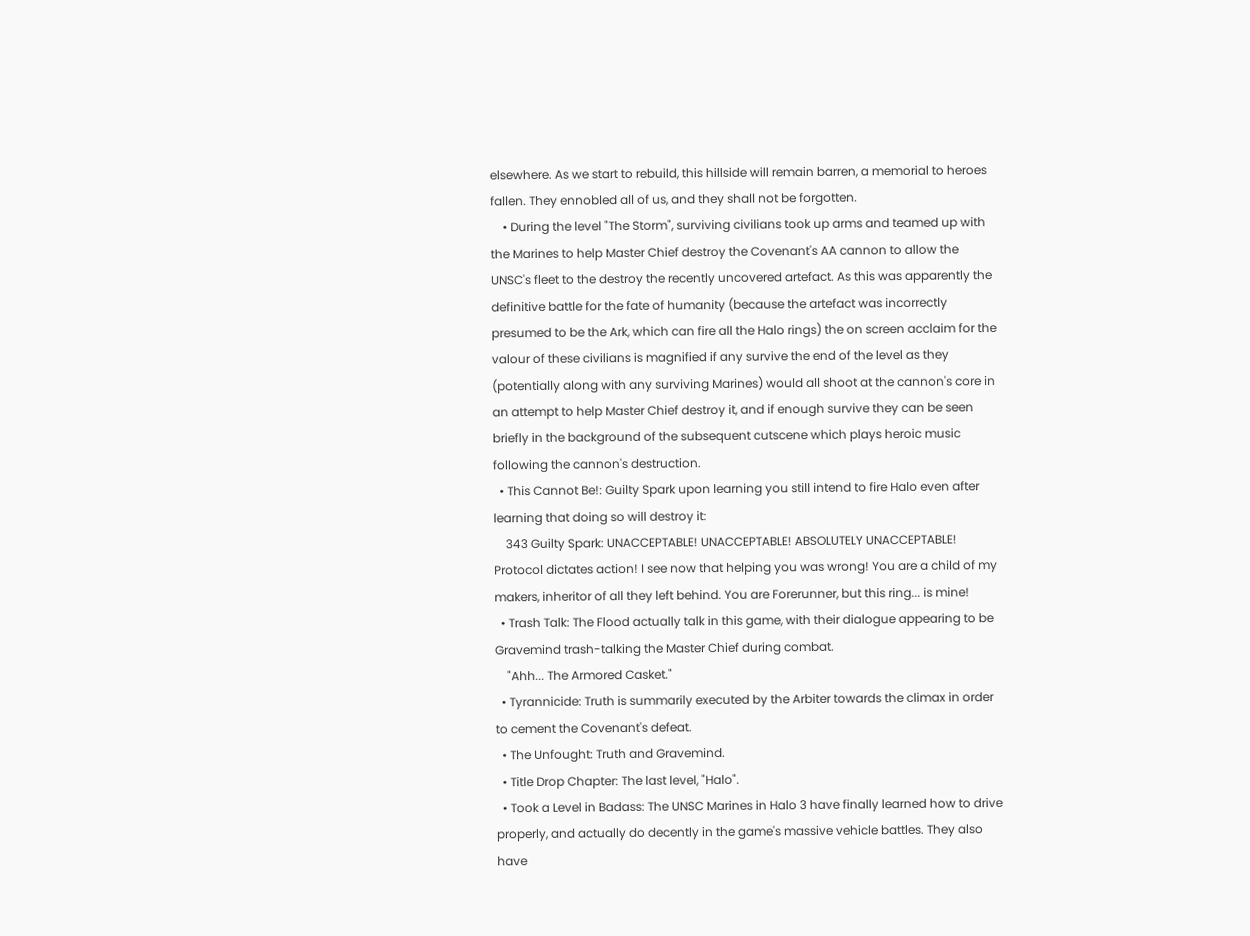elsewhere. As we start to rebuild, this hillside will remain barren, a memorial to heroes fallen. They ennobled all of us, and they shall not be forgotten.
    • During the level "The Storm", surviving civilians took up arms and teamed up with the Marines to help Master Chief destroy the Covenant's AA cannon to allow the UNSC's fleet to the destroy the recently uncovered artefact. As this was apparently the definitive battle for the fate of humanity (because the artefact was incorrectly presumed to be the Ark, which can fire all the Halo rings) the on screen acclaim for the valour of these civilians is magnified if any survive the end of the level as they (potentially along with any surviving Marines) would all shoot at the cannon's core in an attempt to help Master Chief destroy it, and if enough survive they can be seen briefly in the background of the subsequent cutscene which plays heroic music following the cannon's destruction.
  • This Cannot Be!: Guilty Spark upon learning you still intend to fire Halo even after learning that doing so will destroy it:
    343 Guilty Spark: UNACCEPTABLE! UNACCEPTABLE! ABSOLUTELY UNACCEPTABLE! Protocol dictates action! I see now that helping you was wrong! You are a child of my makers, inheritor of all they left behind. You are Forerunner, but this ring... is mine!
  • Trash Talk: The Flood actually talk in this game, with their dialogue appearing to be Gravemind trash-talking the Master Chief during combat.
    "Ahh... The Armored Casket."
  • Tyrannicide: Truth is summarily executed by the Arbiter towards the climax in order to cement the Covenant's defeat.
  • The Unfought: Truth and Gravemind.
  • Title Drop Chapter: The last level, "Halo".
  • Took a Level in Badass: The UNSC Marines in Halo 3 have finally learned how to drive properly, and actually do decently in the game's massive vehicle battles. They also have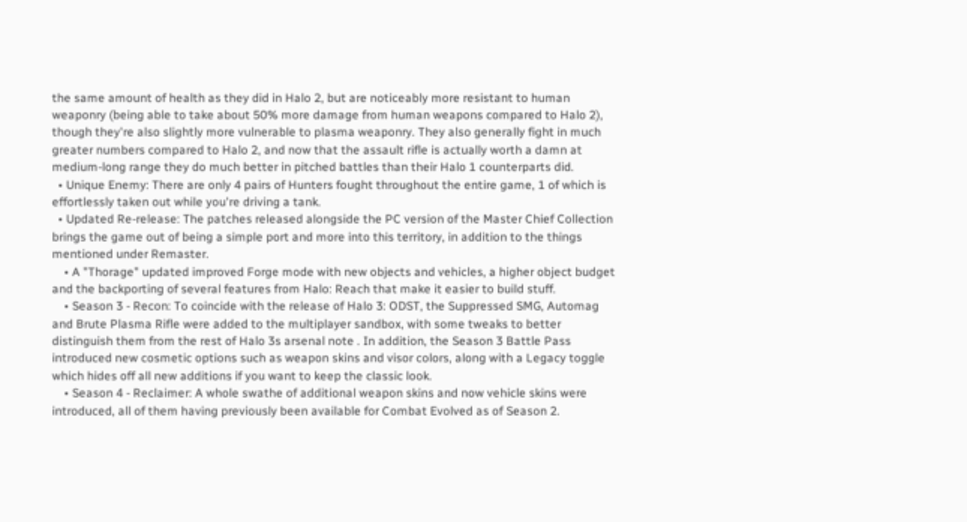the same amount of health as they did in Halo 2, but are noticeably more resistant to human weaponry (being able to take about 50% more damage from human weapons compared to Halo 2), though they're also slightly more vulnerable to plasma weaponry. They also generally fight in much greater numbers compared to Halo 2, and now that the assault rifle is actually worth a damn at medium-long range they do much better in pitched battles than their Halo 1 counterparts did.
  • Unique Enemy: There are only 4 pairs of Hunters fought throughout the entire game, 1 of which is effortlessly taken out while you're driving a tank.
  • Updated Re-release: The patches released alongside the PC version of the Master Chief Collection brings the game out of being a simple port and more into this territory, in addition to the things mentioned under Remaster.
    • A "Thorage" updated improved Forge mode with new objects and vehicles, a higher object budget and the backporting of several features from Halo: Reach that make it easier to build stuff.
    • Season 3 - Recon: To coincide with the release of Halo 3: ODST, the Suppressed SMG, Automag and Brute Plasma Rifle were added to the multiplayer sandbox, with some tweaks to better distinguish them from the rest of Halo 3s arsenal note . In addition, the Season 3 Battle Pass introduced new cosmetic options such as weapon skins and visor colors, along with a Legacy toggle which hides off all new additions if you want to keep the classic look.
    • Season 4 - Reclaimer: A whole swathe of additional weapon skins and now vehicle skins were introduced, all of them having previously been available for Combat Evolved as of Season 2.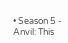• Season 5 - Anvil: This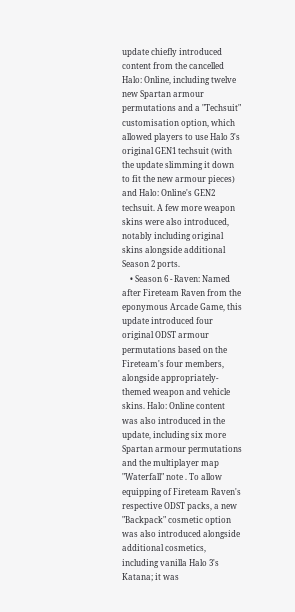update chiefly introduced content from the cancelled Halo: Online, including twelve new Spartan armour permutations and a "Techsuit" customisation option, which allowed players to use Halo 3's original GEN1 techsuit (with the update slimming it down to fit the new armour pieces) and Halo: Online's GEN2 techsuit. A few more weapon skins were also introduced, notably including original skins alongside additional Season 2 ports.
    • Season 6 - Raven: Named after Fireteam Raven from the eponymous Arcade Game, this update introduced four original ODST armour permutations based on the Fireteam's four members, alongside appropriately-themed weapon and vehicle skins. Halo: Online content was also introduced in the update, including six more Spartan armour permutations and the multiplayer map "Waterfall" note . To allow equipping of Fireteam Raven's respective ODST packs, a new "Backpack" cosmetic option was also introduced alongside additional cosmetics, including vanilla Halo 3's Katana; it was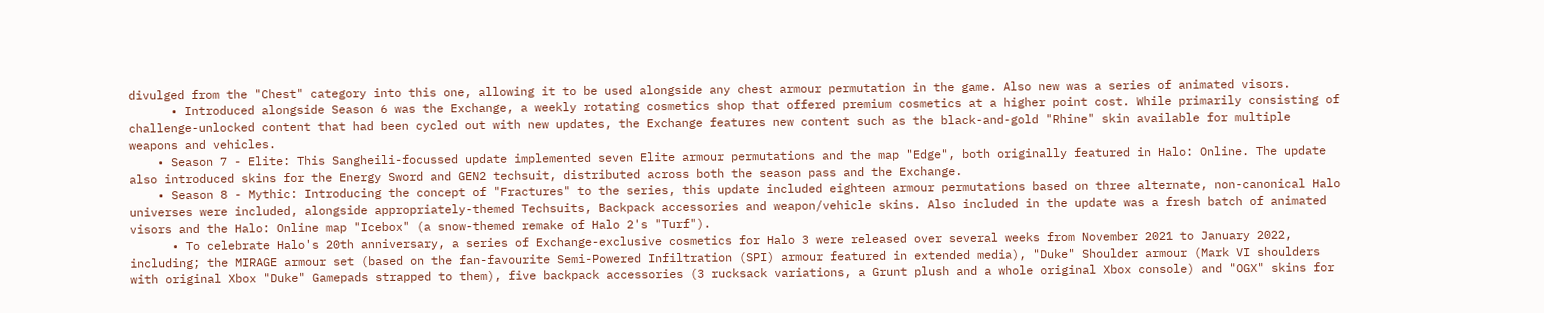divulged from the "Chest" category into this one, allowing it to be used alongside any chest armour permutation in the game. Also new was a series of animated visors.
      • Introduced alongside Season 6 was the Exchange, a weekly rotating cosmetics shop that offered premium cosmetics at a higher point cost. While primarily consisting of challenge-unlocked content that had been cycled out with new updates, the Exchange features new content such as the black-and-gold "Rhine" skin available for multiple weapons and vehicles.
    • Season 7 - Elite: This Sangheili-focussed update implemented seven Elite armour permutations and the map "Edge", both originally featured in Halo: Online. The update also introduced skins for the Energy Sword and GEN2 techsuit, distributed across both the season pass and the Exchange.
    • Season 8 - Mythic: Introducing the concept of "Fractures" to the series, this update included eighteen armour permutations based on three alternate, non-canonical Halo universes were included, alongside appropriately-themed Techsuits, Backpack accessories and weapon/vehicle skins. Also included in the update was a fresh batch of animated visors and the Halo: Online map "Icebox" (a snow-themed remake of Halo 2's "Turf").
      • To celebrate Halo's 20th anniversary, a series of Exchange-exclusive cosmetics for Halo 3 were released over several weeks from November 2021 to January 2022, including; the MIRAGE armour set (based on the fan-favourite Semi-Powered Infiltration (SPI) armour featured in extended media), "Duke" Shoulder armour (Mark VI shoulders with original Xbox "Duke" Gamepads strapped to them), five backpack accessories (3 rucksack variations, a Grunt plush and a whole original Xbox console) and "OGX" skins for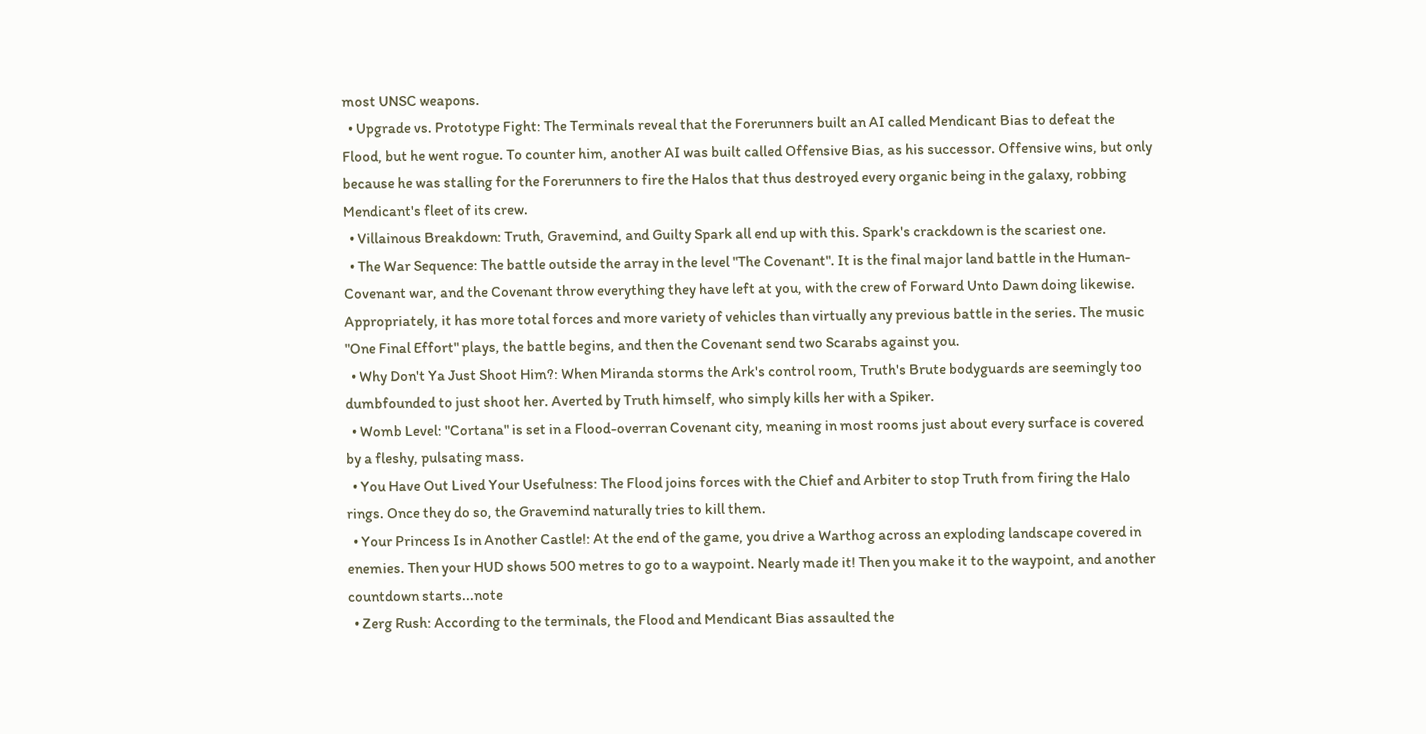most UNSC weapons.
  • Upgrade vs. Prototype Fight: The Terminals reveal that the Forerunners built an AI called Mendicant Bias to defeat the Flood, but he went rogue. To counter him, another AI was built called Offensive Bias, as his successor. Offensive wins, but only because he was stalling for the Forerunners to fire the Halos that thus destroyed every organic being in the galaxy, robbing Mendicant's fleet of its crew.
  • Villainous Breakdown: Truth, Gravemind, and Guilty Spark all end up with this. Spark's crackdown is the scariest one.
  • The War Sequence: The battle outside the array in the level "The Covenant". It is the final major land battle in the Human-Covenant war, and the Covenant throw everything they have left at you, with the crew of Forward Unto Dawn doing likewise. Appropriately, it has more total forces and more variety of vehicles than virtually any previous battle in the series. The music "One Final Effort" plays, the battle begins, and then the Covenant send two Scarabs against you.
  • Why Don't Ya Just Shoot Him?: When Miranda storms the Ark's control room, Truth's Brute bodyguards are seemingly too dumbfounded to just shoot her. Averted by Truth himself, who simply kills her with a Spiker.
  • Womb Level: "Cortana" is set in a Flood-overran Covenant city, meaning in most rooms just about every surface is covered by a fleshy, pulsating mass.
  • You Have Out Lived Your Usefulness: The Flood joins forces with the Chief and Arbiter to stop Truth from firing the Halo rings. Once they do so, the Gravemind naturally tries to kill them.
  • Your Princess Is in Another Castle!: At the end of the game, you drive a Warthog across an exploding landscape covered in enemies. Then your HUD shows 500 metres to go to a waypoint. Nearly made it! Then you make it to the waypoint, and another countdown starts...note
  • Zerg Rush: According to the terminals, the Flood and Mendicant Bias assaulted the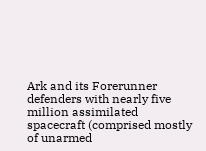Ark and its Forerunner defenders with nearly five million assimilated spacecraft (comprised mostly of unarmed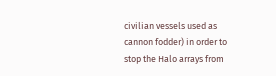civilian vessels used as cannon fodder) in order to stop the Halo arrays from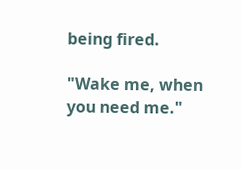being fired.

"Wake me, when you need me."